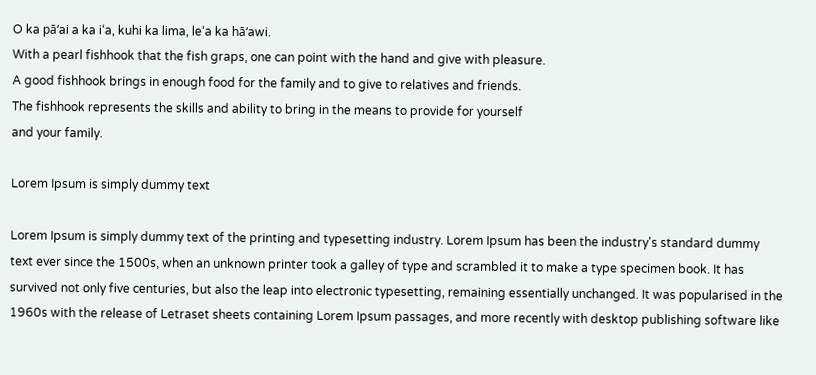O ka pā‘ai a ka i‘a, kuhi ka lima, le‘a ka hā‘awi.
With a pearl fishhook that the fish graps, one can point with the hand and give with pleasure.
A good fishhook brings in enough food for the family and to give to relatives and friends.
The fishhook represents the skills and ability to bring in the means to provide for yourself
and your family.

Lorem Ipsum is simply dummy text

Lorem Ipsum is simply dummy text of the printing and typesetting industry. Lorem Ipsum has been the industry's standard dummy text ever since the 1500s, when an unknown printer took a galley of type and scrambled it to make a type specimen book. It has survived not only five centuries, but also the leap into electronic typesetting, remaining essentially unchanged. It was popularised in the 1960s with the release of Letraset sheets containing Lorem Ipsum passages, and more recently with desktop publishing software like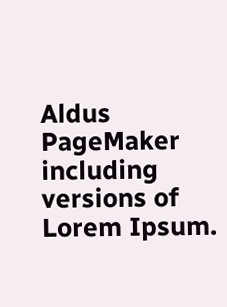Aldus PageMaker including versions of Lorem Ipsum.